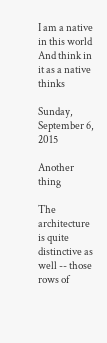I am a native in this world And think in it as a native thinks

Sunday, September 6, 2015

Another thing

The architecture is quite distinctive as well -- those rows of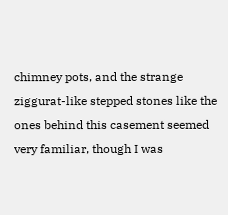chimney pots, and the strange ziggurat-like stepped stones like the ones behind this casement seemed very familiar, though I was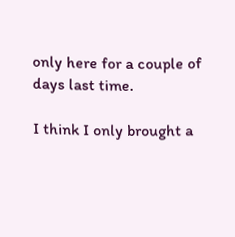only here for a couple of days last time.

I think I only brought a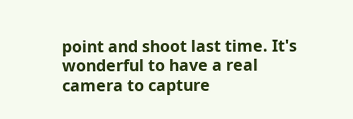point and shoot last time. It's wonderful to have a real camera to capture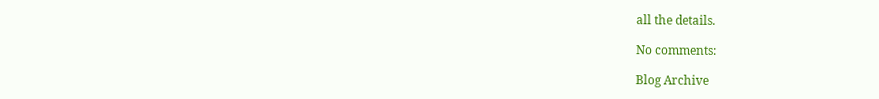all the details.

No comments:

Blog Archive